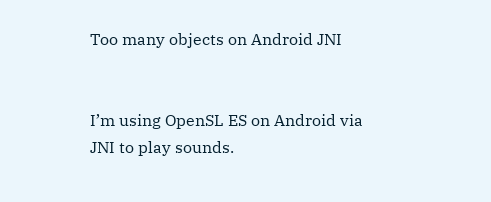Too many objects on Android JNI


I’m using OpenSL ES on Android via JNI to play sounds.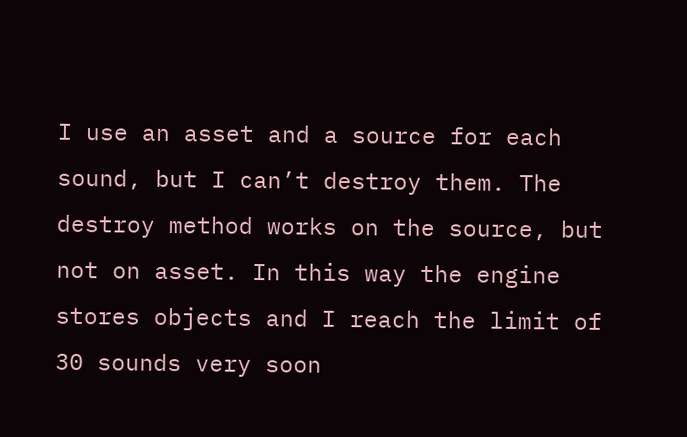I use an asset and a source for each sound, but I can’t destroy them. The destroy method works on the source, but not on asset. In this way the engine stores objects and I reach the limit of 30 sounds very soon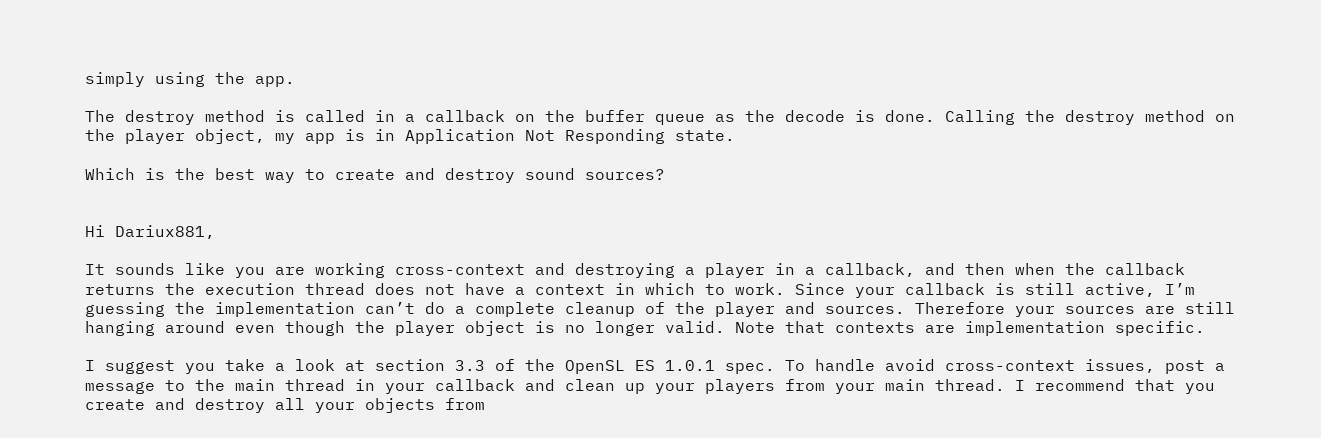simply using the app.

The destroy method is called in a callback on the buffer queue as the decode is done. Calling the destroy method on the player object, my app is in Application Not Responding state.

Which is the best way to create and destroy sound sources?


Hi Dariux881,

It sounds like you are working cross-context and destroying a player in a callback, and then when the callback returns the execution thread does not have a context in which to work. Since your callback is still active, I’m guessing the implementation can’t do a complete cleanup of the player and sources. Therefore your sources are still hanging around even though the player object is no longer valid. Note that contexts are implementation specific.

I suggest you take a look at section 3.3 of the OpenSL ES 1.0.1 spec. To handle avoid cross-context issues, post a message to the main thread in your callback and clean up your players from your main thread. I recommend that you create and destroy all your objects from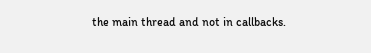the main thread and not in callbacks.